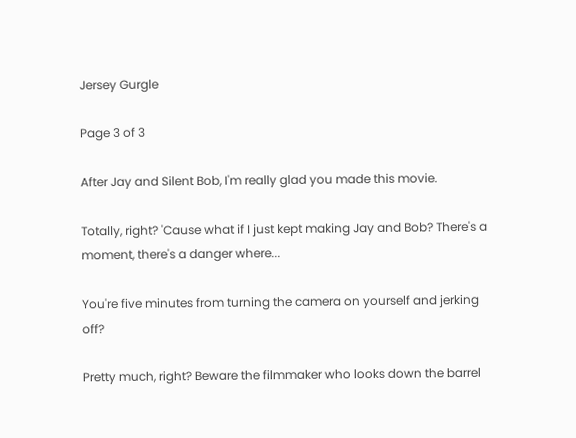Jersey Gurgle

Page 3 of 3

After Jay and Silent Bob, I'm really glad you made this movie.

Totally, right? 'Cause what if I just kept making Jay and Bob? There's a moment, there's a danger where...

You're five minutes from turning the camera on yourself and jerking off?

Pretty much, right? Beware the filmmaker who looks down the barrel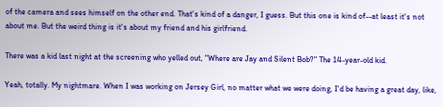of the camera and sees himself on the other end. That's kind of a danger, I guess. But this one is kind of--at least it's not about me. But the weird thing is it's about my friend and his girlfriend.

There was a kid last night at the screening who yelled out, "Where are Jay and Silent Bob?" The 14-year-old kid.

Yeah, totally. My nightmare. When I was working on Jersey Girl, no matter what we were doing, I'd be having a great day, like,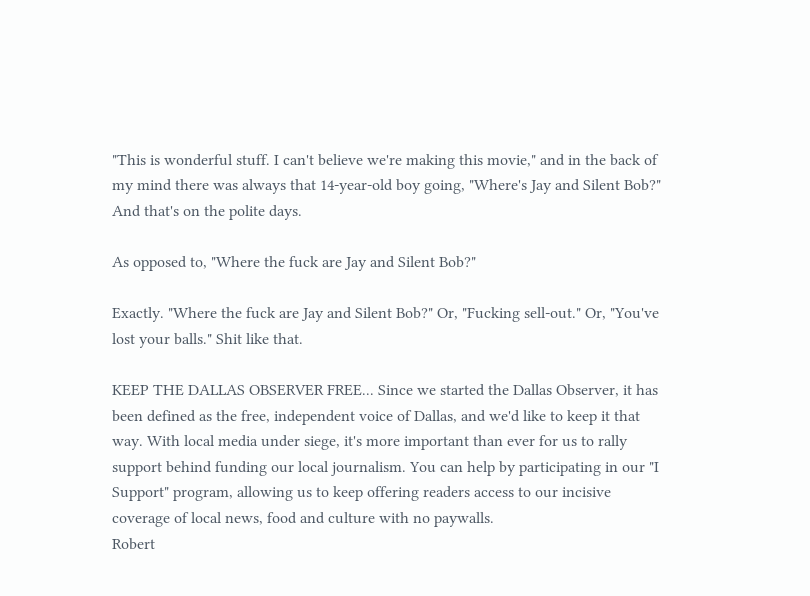"This is wonderful stuff. I can't believe we're making this movie," and in the back of my mind there was always that 14-year-old boy going, "Where's Jay and Silent Bob?" And that's on the polite days.

As opposed to, "Where the fuck are Jay and Silent Bob?"

Exactly. "Where the fuck are Jay and Silent Bob?" Or, "Fucking sell-out." Or, "You've lost your balls." Shit like that.

KEEP THE DALLAS OBSERVER FREE... Since we started the Dallas Observer, it has been defined as the free, independent voice of Dallas, and we'd like to keep it that way. With local media under siege, it's more important than ever for us to rally support behind funding our local journalism. You can help by participating in our "I Support" program, allowing us to keep offering readers access to our incisive coverage of local news, food and culture with no paywalls.
Robert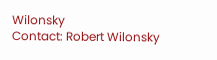Wilonsky
Contact: Robert Wilonsky